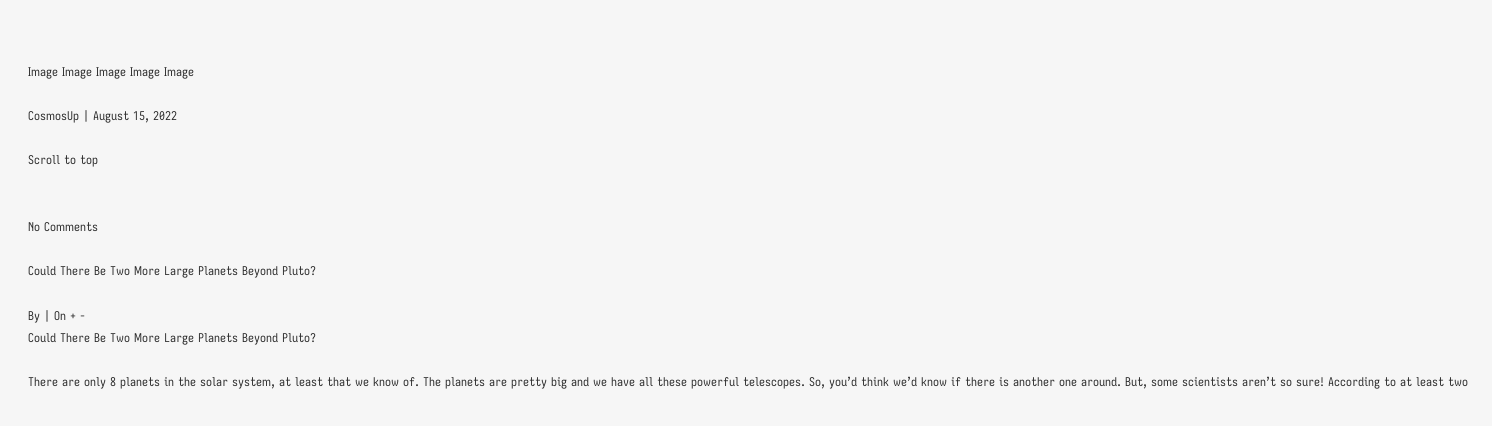Image Image Image Image Image

CosmosUp | August 15, 2022

Scroll to top


No Comments

Could There Be Two More Large Planets Beyond Pluto?

By | On + -
Could There Be Two More Large Planets Beyond Pluto?

There are only 8 planets in the solar system, at least that we know of. The planets are pretty big and we have all these powerful telescopes. So, you’d think we’d know if there is another one around. But, some scientists aren’t so sure! According to at least two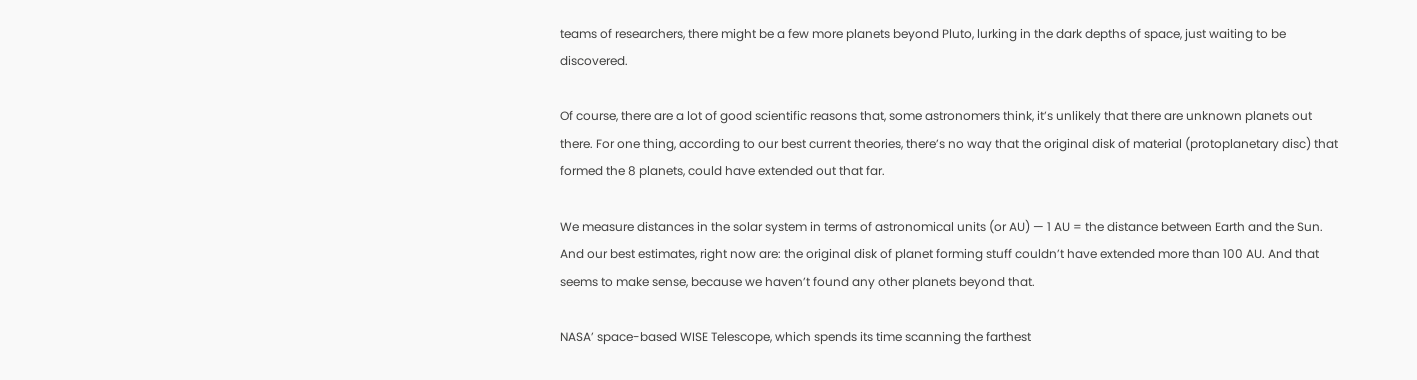teams of researchers, there might be a few more planets beyond Pluto, lurking in the dark depths of space, just waiting to be discovered.

Of course, there are a lot of good scientific reasons that, some astronomers think, it’s unlikely that there are unknown planets out there. For one thing, according to our best current theories, there’s no way that the original disk of material (protoplanetary disc) that formed the 8 planets, could have extended out that far.

We measure distances in the solar system in terms of astronomical units (or AU) — 1 AU = the distance between Earth and the Sun. And our best estimates, right now are: the original disk of planet forming stuff couldn’t have extended more than 100 AU. And that seems to make sense, because we haven’t found any other planets beyond that.

NASA’ space-based WISE Telescope, which spends its time scanning the farthest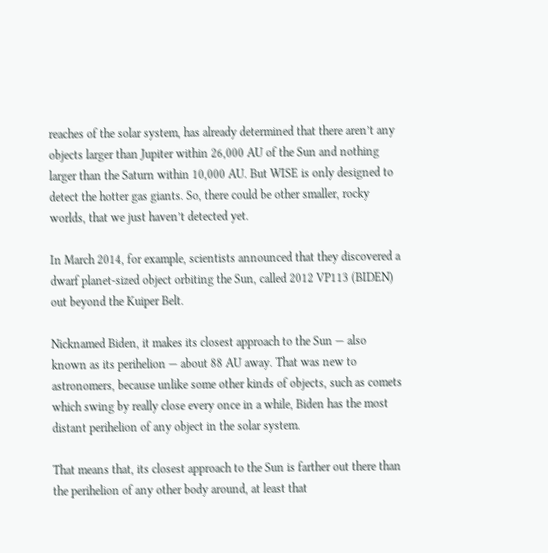reaches of the solar system, has already determined that there aren’t any objects larger than Jupiter within 26,000 AU of the Sun and nothing larger than the Saturn within 10,000 AU. But WISE is only designed to detect the hotter gas giants. So, there could be other smaller, rocky worlds, that we just haven’t detected yet.

In March 2014, for example, scientists announced that they discovered a dwarf planet-sized object orbiting the Sun, called 2012 VP113 (BIDEN) out beyond the Kuiper Belt.

Nicknamed Biden, it makes its closest approach to the Sun — also known as its perihelion — about 88 AU away. That was new to astronomers, because unlike some other kinds of objects, such as comets which swing by really close every once in a while, Biden has the most distant perihelion of any object in the solar system.

That means that, its closest approach to the Sun is farther out there than the perihelion of any other body around, at least that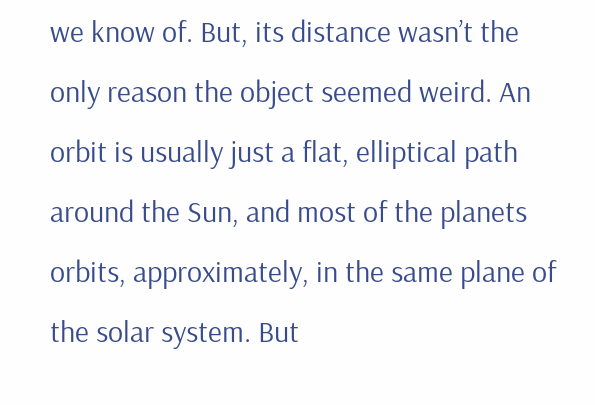we know of. But, its distance wasn’t the only reason the object seemed weird. An orbit is usually just a flat, elliptical path around the Sun, and most of the planets orbits, approximately, in the same plane of the solar system. But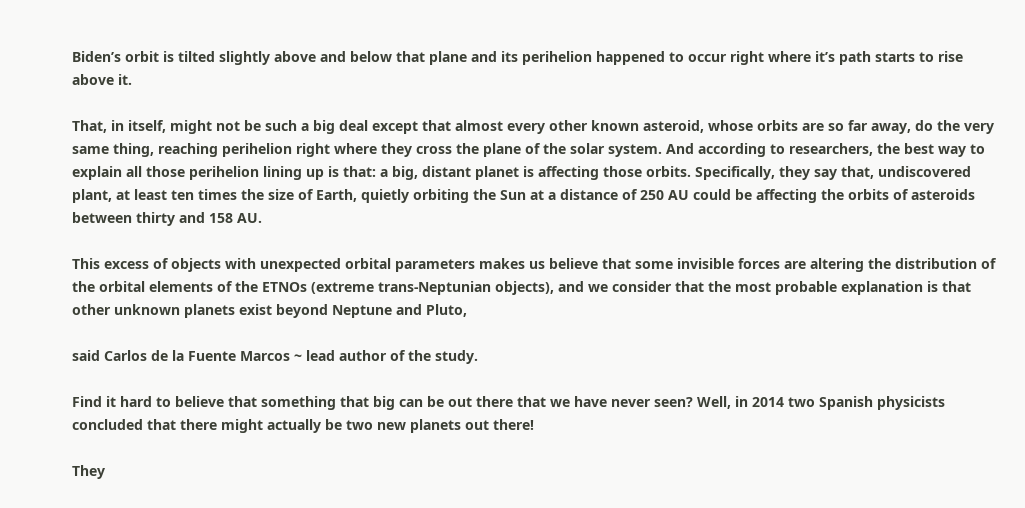Biden’s orbit is tilted slightly above and below that plane and its perihelion happened to occur right where it’s path starts to rise above it.

That, in itself, might not be such a big deal except that almost every other known asteroid, whose orbits are so far away, do the very same thing, reaching perihelion right where they cross the plane of the solar system. And according to researchers, the best way to explain all those perihelion lining up is that: a big, distant planet is affecting those orbits. Specifically, they say that, undiscovered plant, at least ten times the size of Earth, quietly orbiting the Sun at a distance of 250 AU could be affecting the orbits of asteroids between thirty and 158 AU.

This excess of objects with unexpected orbital parameters makes us believe that some invisible forces are altering the distribution of the orbital elements of the ETNOs (extreme trans-Neptunian objects), and we consider that the most probable explanation is that other unknown planets exist beyond Neptune and Pluto,

said Carlos de la Fuente Marcos ~ lead author of the study.

Find it hard to believe that something that big can be out there that we have never seen? Well, in 2014 two Spanish physicists concluded that there might actually be two new planets out there!

They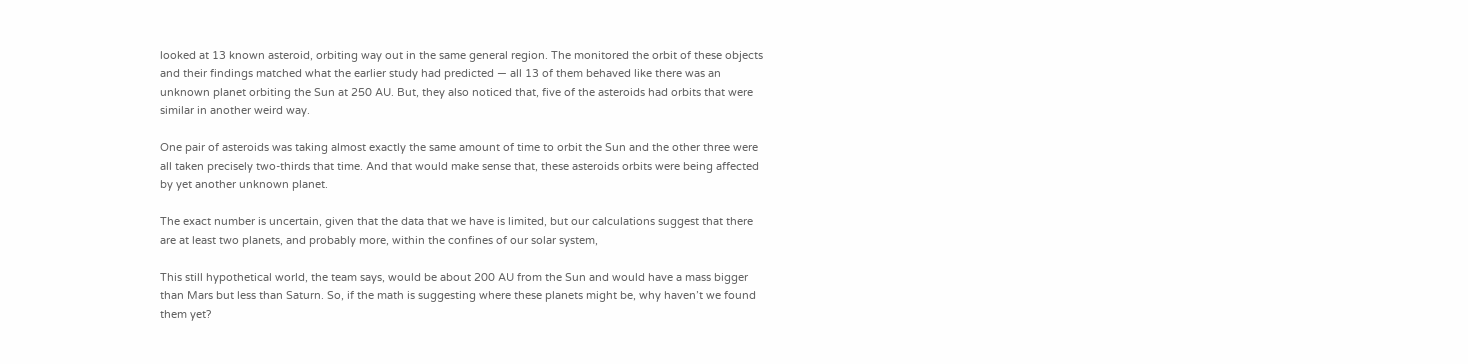looked at 13 known asteroid, orbiting way out in the same general region. The monitored the orbit of these objects and their findings matched what the earlier study had predicted — all 13 of them behaved like there was an unknown planet orbiting the Sun at 250 AU. But, they also noticed that, five of the asteroids had orbits that were similar in another weird way.

One pair of asteroids was taking almost exactly the same amount of time to orbit the Sun and the other three were all taken precisely two-thirds that time. And that would make sense that, these asteroids orbits were being affected by yet another unknown planet.

The exact number is uncertain, given that the data that we have is limited, but our calculations suggest that there are at least two planets, and probably more, within the confines of our solar system,

This still hypothetical world, the team says, would be about 200 AU from the Sun and would have a mass bigger than Mars but less than Saturn. So, if the math is suggesting where these planets might be, why haven’t we found them yet?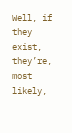Well, if they exist, they’re, most likely,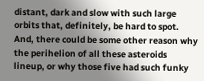distant, dark and slow with such large orbits that, definitely, be hard to spot. And, there could be some other reason why the perihelion of all these asteroids lineup, or why those five had such funky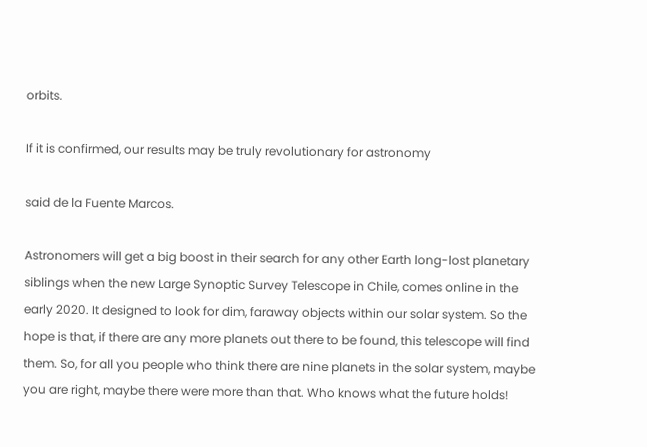orbits.

If it is confirmed, our results may be truly revolutionary for astronomy

said de la Fuente Marcos.

Astronomers will get a big boost in their search for any other Earth long-lost planetary siblings when the new Large Synoptic Survey Telescope in Chile, comes online in the early 2020. It designed to look for dim, faraway objects within our solar system. So the hope is that, if there are any more planets out there to be found, this telescope will find them. So, for all you people who think there are nine planets in the solar system, maybe you are right, maybe there were more than that. Who knows what the future holds!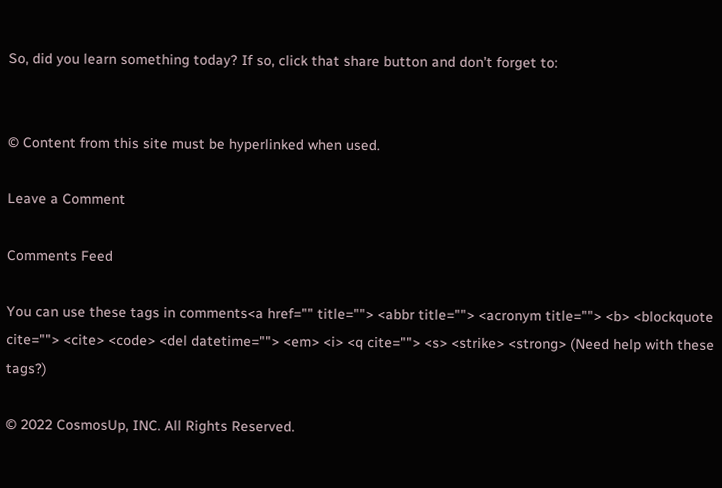So, did you learn something today? If so, click that share button and don’t forget to:


© Content from this site must be hyperlinked when used.

Leave a Comment

Comments Feed

You can use these tags in comments<a href="" title=""> <abbr title=""> <acronym title=""> <b> <blockquote cite=""> <cite> <code> <del datetime=""> <em> <i> <q cite=""> <s> <strike> <strong> (Need help with these tags?)

© 2022 CosmosUp, INC. All Rights Reserved.